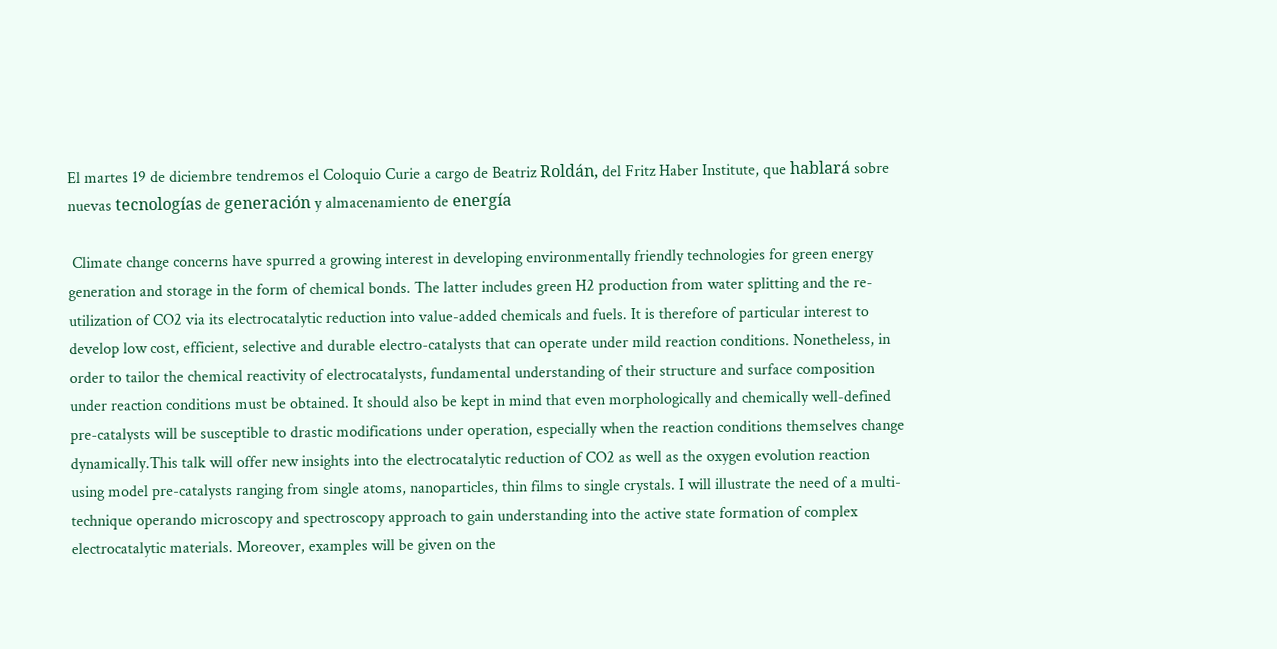El martes 19 de diciembre tendremos el Coloquio Curie a cargo de Beatriz Roldán, del Fritz Haber Institute, que hablará sobre nuevas tecnologías de generación y almacenamiento de energía

 Climate change concerns have spurred a growing interest in developing environmentally friendly technologies for green energy generation and storage in the form of chemical bonds. The latter includes green H2 production from water splitting and the re-utilization of CO2 via its electrocatalytic reduction into value-added chemicals and fuels. It is therefore of particular interest to develop low cost, efficient, selective and durable electro-catalysts that can operate under mild reaction conditions. Nonetheless, in order to tailor the chemical reactivity of electrocatalysts, fundamental understanding of their structure and surface composition under reaction conditions must be obtained. It should also be kept in mind that even morphologically and chemically well-defined pre-catalysts will be susceptible to drastic modifications under operation, especially when the reaction conditions themselves change dynamically.This talk will offer new insights into the electrocatalytic reduction of CO2 as well as the oxygen evolution reaction using model pre-catalysts ranging from single atoms, nanoparticles, thin films to single crystals. I will illustrate the need of a multi-technique operando microscopy and spectroscopy approach to gain understanding into the active state formation of complex electrocatalytic materials. Moreover, examples will be given on the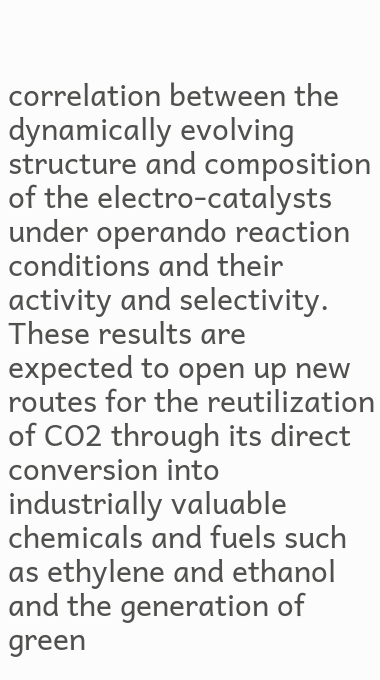correlation between the dynamically evolving structure and composition of the electro-catalysts under operando reaction conditions and their activity and selectivity. These results are expected to open up new routes for the reutilization of CO2 through its direct conversion into industrially valuable chemicals and fuels such as ethylene and ethanol and the generation of green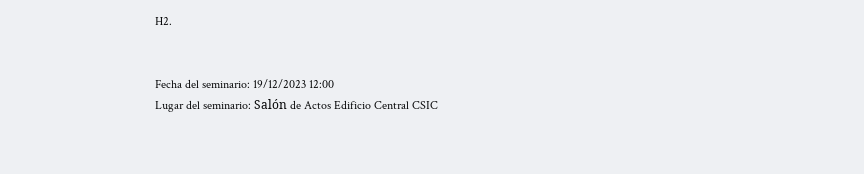H2.


Fecha del seminario: 19/12/2023 12:00
Lugar del seminario: Salón de Actos Edificio Central CSIC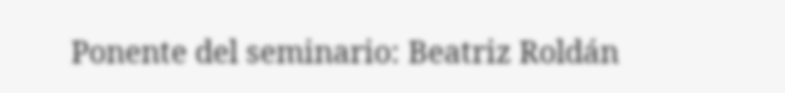Ponente del seminario: Beatriz Roldán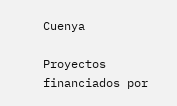Cuenya

Proyectos financiados por